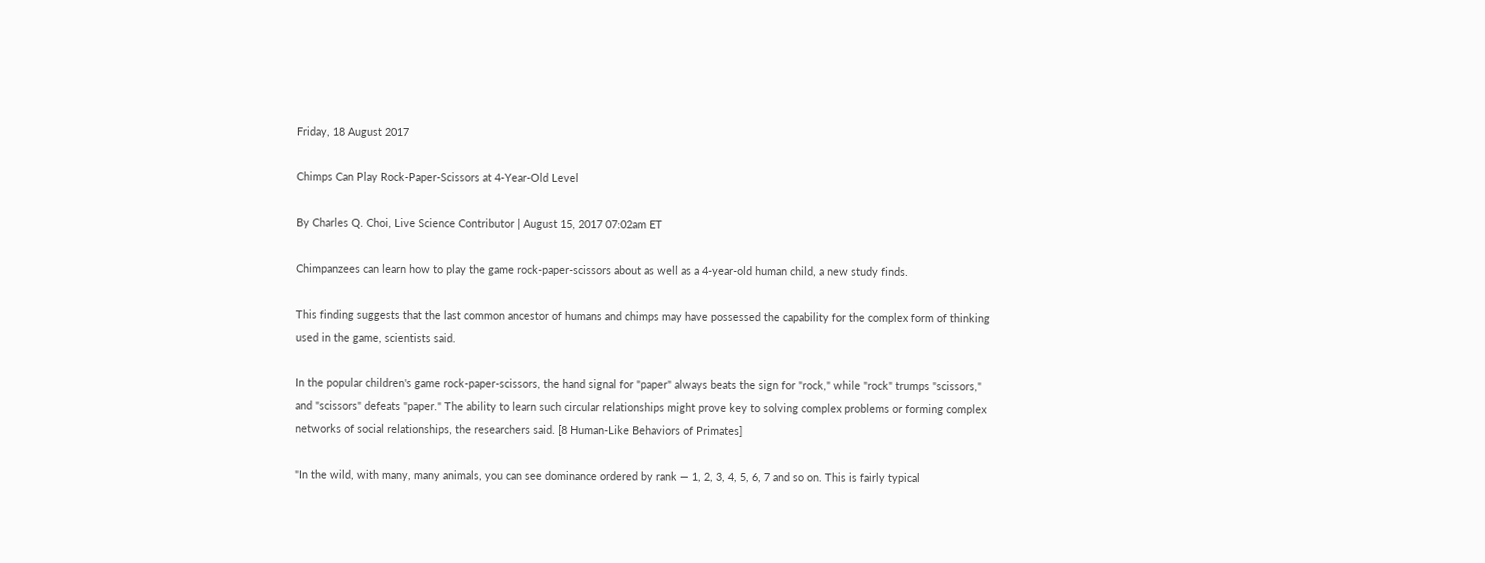Friday, 18 August 2017

Chimps Can Play Rock-Paper-Scissors at 4-Year-Old Level

By Charles Q. Choi, Live Science Contributor | August 15, 2017 07:02am ET

Chimpanzees can learn how to play the game rock-paper-scissors about as well as a 4-year-old human child, a new study finds.

This finding suggests that the last common ancestor of humans and chimps may have possessed the capability for the complex form of thinking used in the game, scientists said.

In the popular children's game rock-paper-scissors, the hand signal for "paper" always beats the sign for "rock," while "rock" trumps "scissors," and "scissors" defeats "paper." The ability to learn such circular relationships might prove key to solving complex problems or forming complex networks of social relationships, the researchers said. [8 Human-Like Behaviors of Primates]

"In the wild, with many, many animals, you can see dominance ordered by rank — 1, 2, 3, 4, 5, 6, 7 and so on. This is fairly typical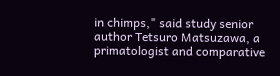in chimps," said study senior author Tetsuro Matsuzawa, a primatologist and comparative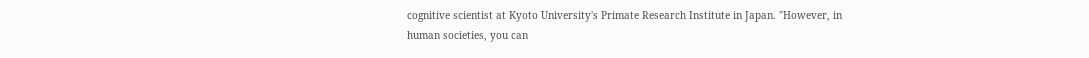cognitive scientist at Kyoto University's Primate Research Institute in Japan. "However, in human societies, you can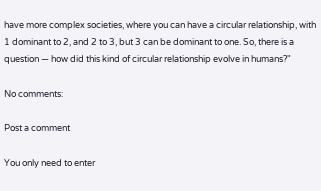have more complex societies, where you can have a circular relationship, with 1 dominant to 2, and 2 to 3, but 3 can be dominant to one. So, there is a question — how did this kind of circular relationship evolve in humans?"

No comments:

Post a comment

You only need to enter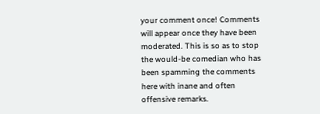your comment once! Comments will appear once they have been moderated. This is so as to stop the would-be comedian who has been spamming the comments here with inane and often offensive remarks.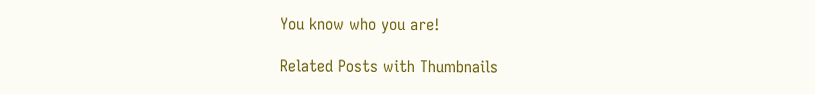You know who you are!

Related Posts with Thumbnails